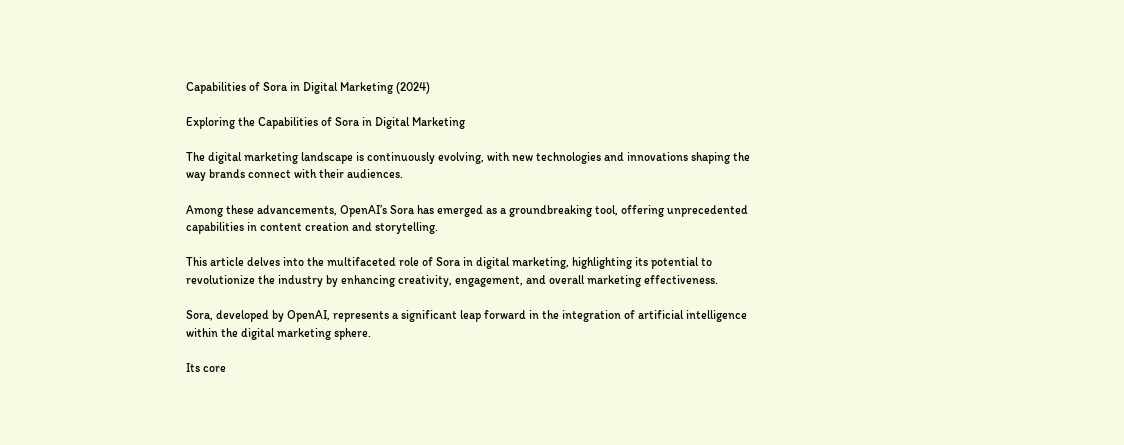Capabilities of Sora in Digital Marketing (2024)

Exploring the Capabilities of Sora in Digital Marketing

The digital marketing landscape is continuously evolving, with new technologies and innovations shaping the way brands connect with their audiences.

Among these advancements, OpenAI’s Sora has emerged as a groundbreaking tool, offering unprecedented capabilities in content creation and storytelling.

This article delves into the multifaceted role of Sora in digital marketing, highlighting its potential to revolutionize the industry by enhancing creativity, engagement, and overall marketing effectiveness.

Sora, developed by OpenAI, represents a significant leap forward in the integration of artificial intelligence within the digital marketing sphere.

Its core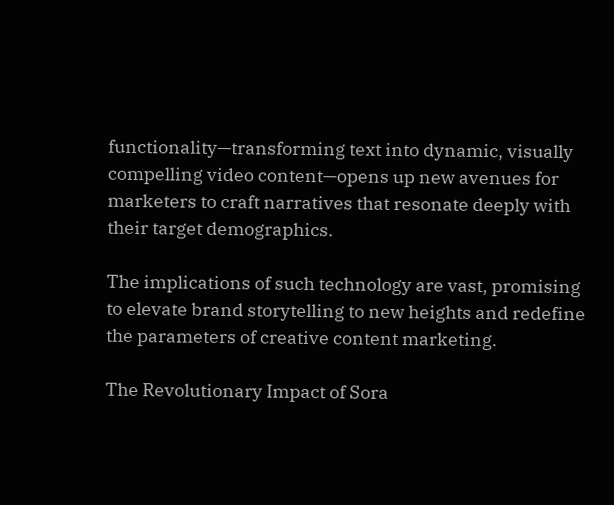functionality—transforming text into dynamic, visually compelling video content—opens up new avenues for marketers to craft narratives that resonate deeply with their target demographics.

The implications of such technology are vast, promising to elevate brand storytelling to new heights and redefine the parameters of creative content marketing.

The Revolutionary Impact of Sora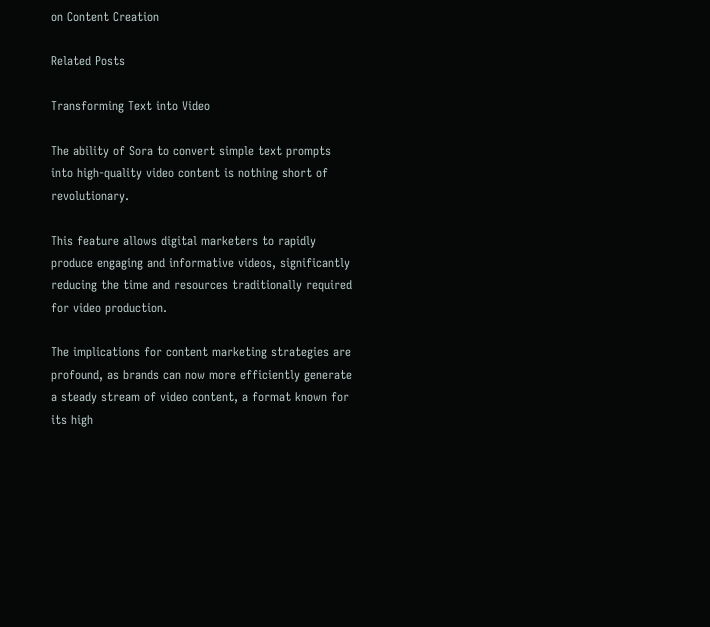on Content Creation

Related Posts

Transforming Text into Video

The ability of Sora to convert simple text prompts into high-quality video content is nothing short of revolutionary.

This feature allows digital marketers to rapidly produce engaging and informative videos, significantly reducing the time and resources traditionally required for video production.

The implications for content marketing strategies are profound, as brands can now more efficiently generate a steady stream of video content, a format known for its high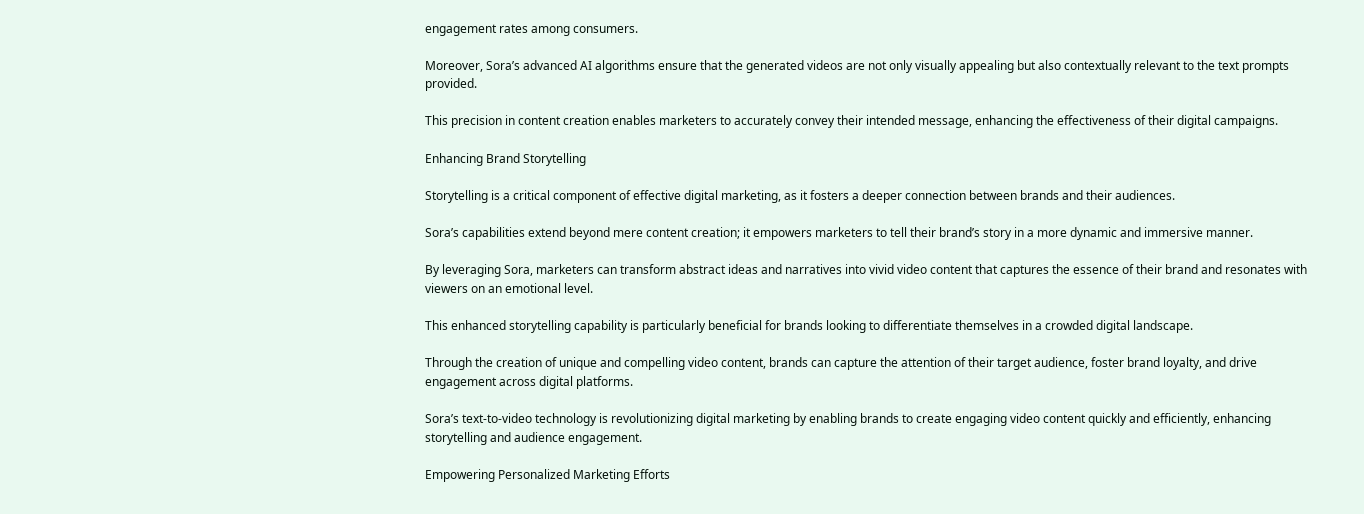engagement rates among consumers.

Moreover, Sora’s advanced AI algorithms ensure that the generated videos are not only visually appealing but also contextually relevant to the text prompts provided.

This precision in content creation enables marketers to accurately convey their intended message, enhancing the effectiveness of their digital campaigns.

Enhancing Brand Storytelling

Storytelling is a critical component of effective digital marketing, as it fosters a deeper connection between brands and their audiences.

Sora’s capabilities extend beyond mere content creation; it empowers marketers to tell their brand’s story in a more dynamic and immersive manner.

By leveraging Sora, marketers can transform abstract ideas and narratives into vivid video content that captures the essence of their brand and resonates with viewers on an emotional level.

This enhanced storytelling capability is particularly beneficial for brands looking to differentiate themselves in a crowded digital landscape.

Through the creation of unique and compelling video content, brands can capture the attention of their target audience, foster brand loyalty, and drive engagement across digital platforms.

Sora’s text-to-video technology is revolutionizing digital marketing by enabling brands to create engaging video content quickly and efficiently, enhancing storytelling and audience engagement.

Empowering Personalized Marketing Efforts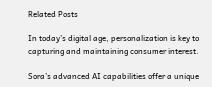Related Posts

In today’s digital age, personalization is key to capturing and maintaining consumer interest.

Sora’s advanced AI capabilities offer a unique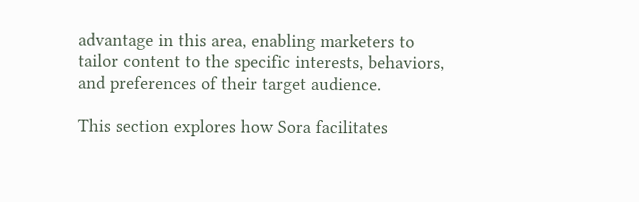advantage in this area, enabling marketers to tailor content to the specific interests, behaviors, and preferences of their target audience.

This section explores how Sora facilitates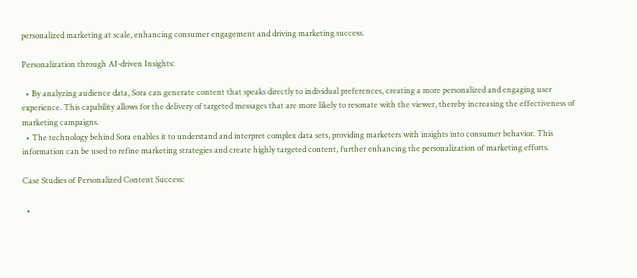personalized marketing at scale, enhancing consumer engagement and driving marketing success.

Personalization through AI-driven Insights:

  • By analyzing audience data, Sora can generate content that speaks directly to individual preferences, creating a more personalized and engaging user experience. This capability allows for the delivery of targeted messages that are more likely to resonate with the viewer, thereby increasing the effectiveness of marketing campaigns.
  • The technology behind Sora enables it to understand and interpret complex data sets, providing marketers with insights into consumer behavior. This information can be used to refine marketing strategies and create highly targeted content, further enhancing the personalization of marketing efforts.

Case Studies of Personalized Content Success:

  •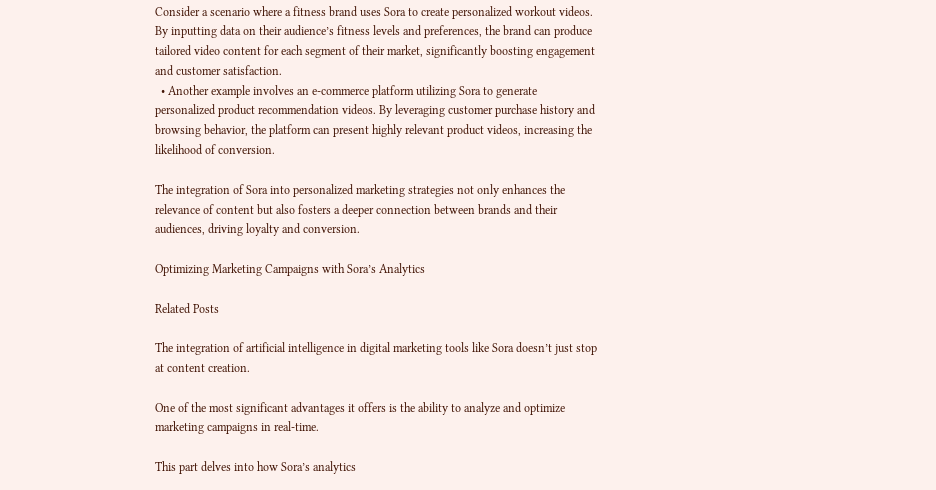Consider a scenario where a fitness brand uses Sora to create personalized workout videos. By inputting data on their audience’s fitness levels and preferences, the brand can produce tailored video content for each segment of their market, significantly boosting engagement and customer satisfaction.
  • Another example involves an e-commerce platform utilizing Sora to generate personalized product recommendation videos. By leveraging customer purchase history and browsing behavior, the platform can present highly relevant product videos, increasing the likelihood of conversion.

The integration of Sora into personalized marketing strategies not only enhances the relevance of content but also fosters a deeper connection between brands and their audiences, driving loyalty and conversion.

Optimizing Marketing Campaigns with Sora’s Analytics

Related Posts

The integration of artificial intelligence in digital marketing tools like Sora doesn’t just stop at content creation.

One of the most significant advantages it offers is the ability to analyze and optimize marketing campaigns in real-time.

This part delves into how Sora’s analytics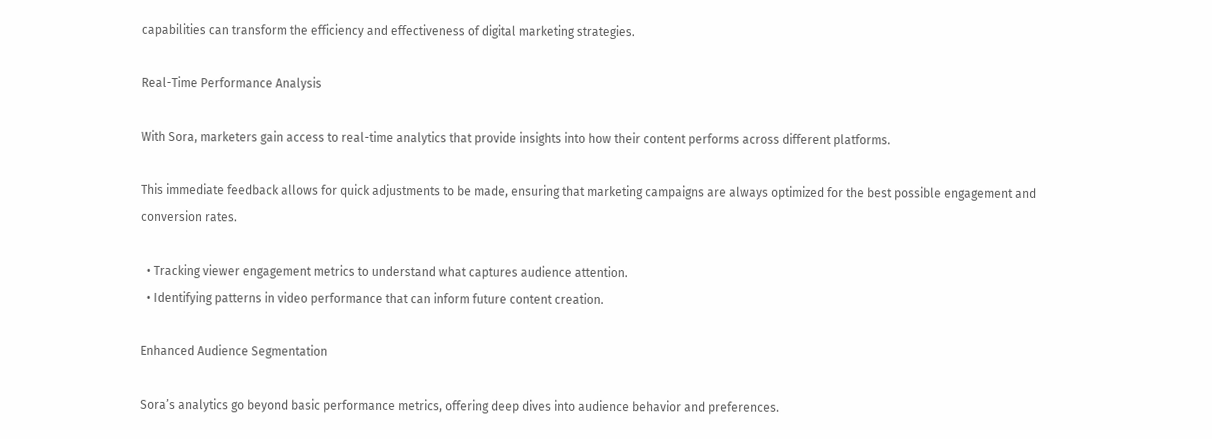capabilities can transform the efficiency and effectiveness of digital marketing strategies.

Real-Time Performance Analysis

With Sora, marketers gain access to real-time analytics that provide insights into how their content performs across different platforms.

This immediate feedback allows for quick adjustments to be made, ensuring that marketing campaigns are always optimized for the best possible engagement and conversion rates.

  • Tracking viewer engagement metrics to understand what captures audience attention.
  • Identifying patterns in video performance that can inform future content creation.

Enhanced Audience Segmentation

Sora’s analytics go beyond basic performance metrics, offering deep dives into audience behavior and preferences.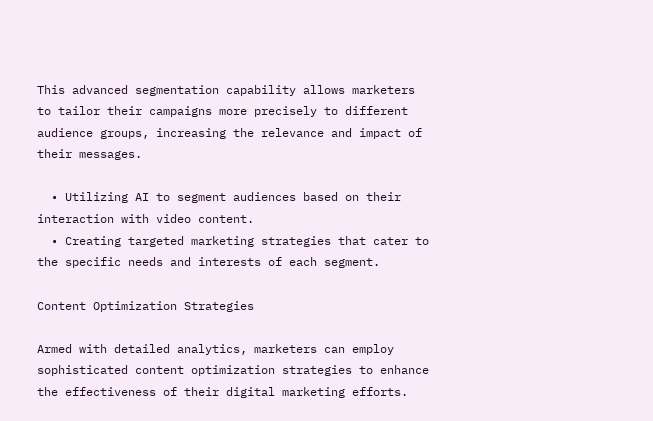This advanced segmentation capability allows marketers to tailor their campaigns more precisely to different audience groups, increasing the relevance and impact of their messages.

  • Utilizing AI to segment audiences based on their interaction with video content.
  • Creating targeted marketing strategies that cater to the specific needs and interests of each segment.

Content Optimization Strategies

Armed with detailed analytics, marketers can employ sophisticated content optimization strategies to enhance the effectiveness of their digital marketing efforts.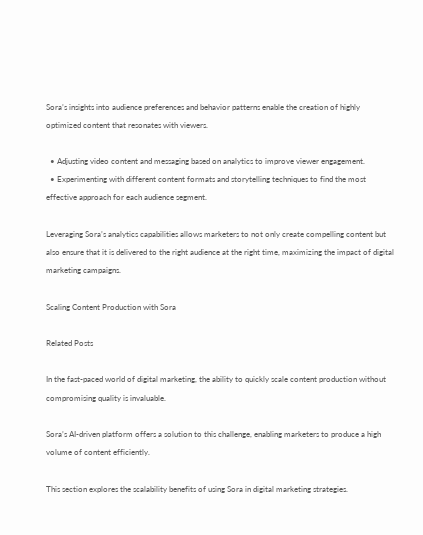Sora’s insights into audience preferences and behavior patterns enable the creation of highly optimized content that resonates with viewers.

  • Adjusting video content and messaging based on analytics to improve viewer engagement.
  • Experimenting with different content formats and storytelling techniques to find the most effective approach for each audience segment.

Leveraging Sora’s analytics capabilities allows marketers to not only create compelling content but also ensure that it is delivered to the right audience at the right time, maximizing the impact of digital marketing campaigns.

Scaling Content Production with Sora

Related Posts

In the fast-paced world of digital marketing, the ability to quickly scale content production without compromising quality is invaluable.

Sora’s AI-driven platform offers a solution to this challenge, enabling marketers to produce a high volume of content efficiently.

This section explores the scalability benefits of using Sora in digital marketing strategies.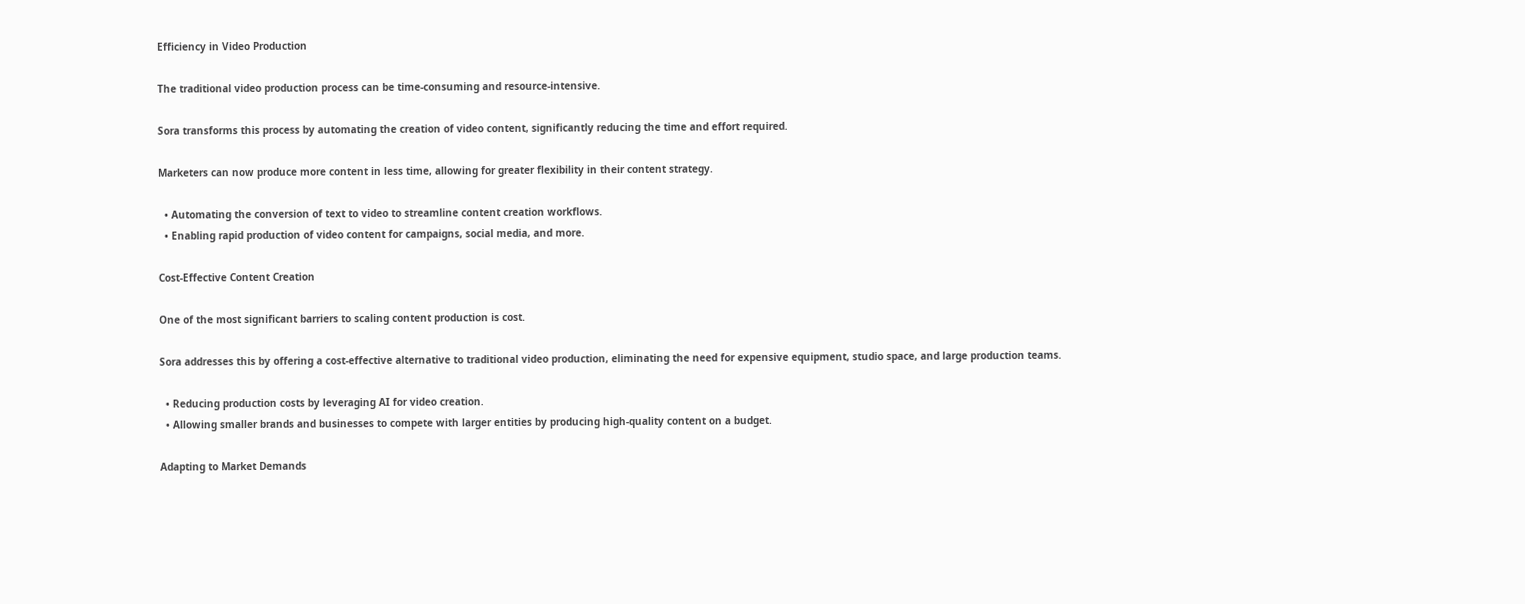Efficiency in Video Production

The traditional video production process can be time-consuming and resource-intensive.

Sora transforms this process by automating the creation of video content, significantly reducing the time and effort required.

Marketers can now produce more content in less time, allowing for greater flexibility in their content strategy.

  • Automating the conversion of text to video to streamline content creation workflows.
  • Enabling rapid production of video content for campaigns, social media, and more.

Cost-Effective Content Creation

One of the most significant barriers to scaling content production is cost.

Sora addresses this by offering a cost-effective alternative to traditional video production, eliminating the need for expensive equipment, studio space, and large production teams.

  • Reducing production costs by leveraging AI for video creation.
  • Allowing smaller brands and businesses to compete with larger entities by producing high-quality content on a budget.

Adapting to Market Demands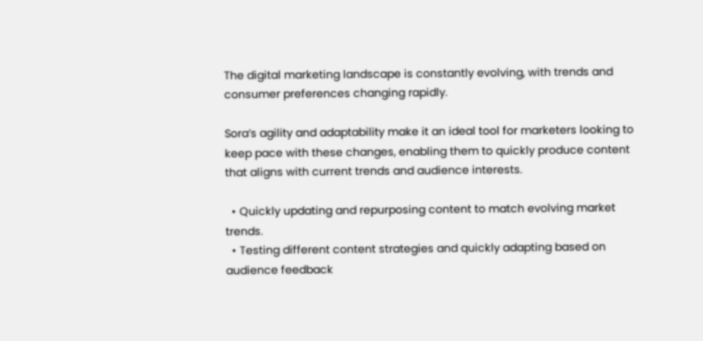The digital marketing landscape is constantly evolving, with trends and consumer preferences changing rapidly.

Sora’s agility and adaptability make it an ideal tool for marketers looking to keep pace with these changes, enabling them to quickly produce content that aligns with current trends and audience interests.

  • Quickly updating and repurposing content to match evolving market trends.
  • Testing different content strategies and quickly adapting based on audience feedback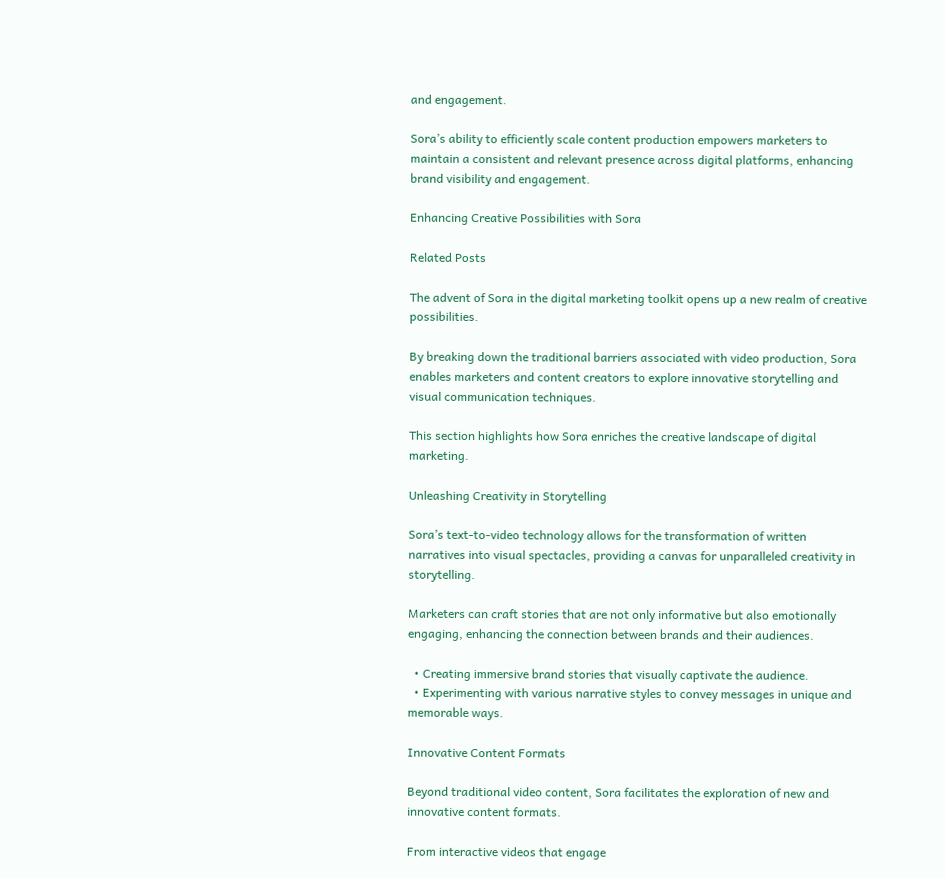and engagement.

Sora’s ability to efficiently scale content production empowers marketers to maintain a consistent and relevant presence across digital platforms, enhancing brand visibility and engagement.

Enhancing Creative Possibilities with Sora

Related Posts

The advent of Sora in the digital marketing toolkit opens up a new realm of creative possibilities.

By breaking down the traditional barriers associated with video production, Sora enables marketers and content creators to explore innovative storytelling and visual communication techniques.

This section highlights how Sora enriches the creative landscape of digital marketing.

Unleashing Creativity in Storytelling

Sora’s text-to-video technology allows for the transformation of written narratives into visual spectacles, providing a canvas for unparalleled creativity in storytelling.

Marketers can craft stories that are not only informative but also emotionally engaging, enhancing the connection between brands and their audiences.

  • Creating immersive brand stories that visually captivate the audience.
  • Experimenting with various narrative styles to convey messages in unique and memorable ways.

Innovative Content Formats

Beyond traditional video content, Sora facilitates the exploration of new and innovative content formats.

From interactive videos that engage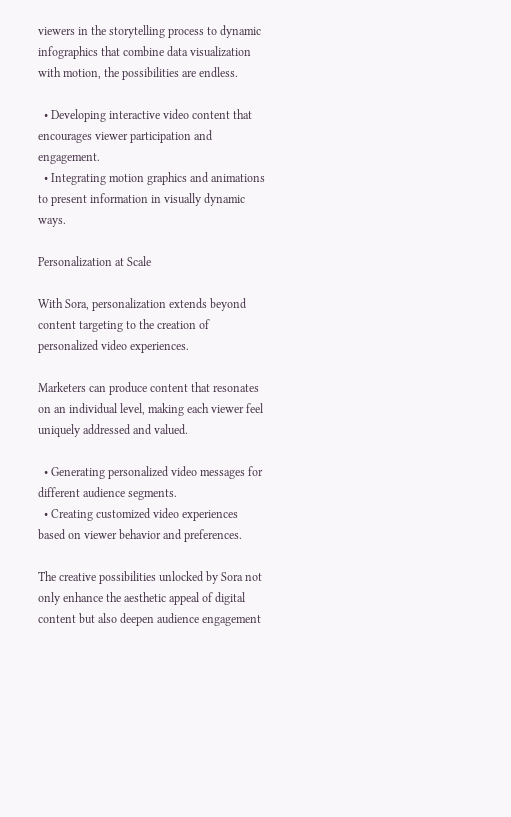viewers in the storytelling process to dynamic infographics that combine data visualization with motion, the possibilities are endless.

  • Developing interactive video content that encourages viewer participation and engagement.
  • Integrating motion graphics and animations to present information in visually dynamic ways.

Personalization at Scale

With Sora, personalization extends beyond content targeting to the creation of personalized video experiences.

Marketers can produce content that resonates on an individual level, making each viewer feel uniquely addressed and valued.

  • Generating personalized video messages for different audience segments.
  • Creating customized video experiences based on viewer behavior and preferences.

The creative possibilities unlocked by Sora not only enhance the aesthetic appeal of digital content but also deepen audience engagement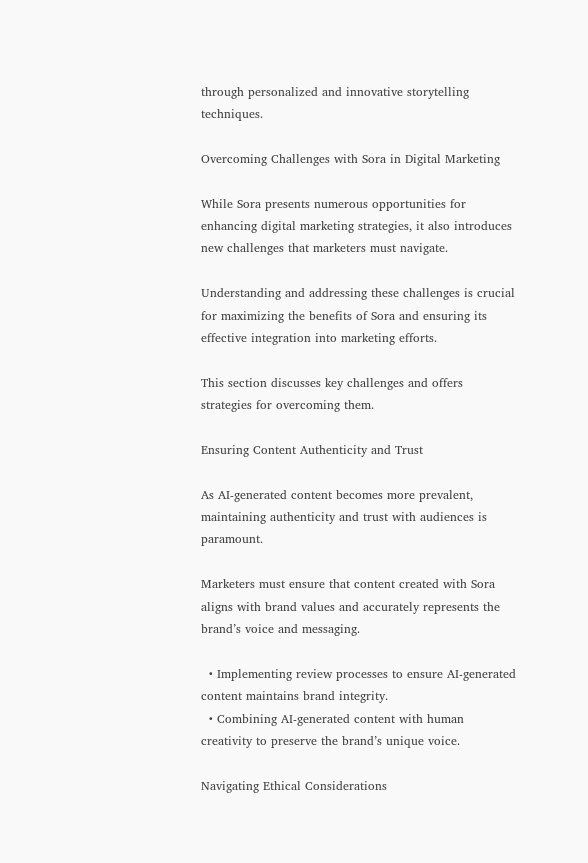through personalized and innovative storytelling techniques.

Overcoming Challenges with Sora in Digital Marketing

While Sora presents numerous opportunities for enhancing digital marketing strategies, it also introduces new challenges that marketers must navigate.

Understanding and addressing these challenges is crucial for maximizing the benefits of Sora and ensuring its effective integration into marketing efforts.

This section discusses key challenges and offers strategies for overcoming them.

Ensuring Content Authenticity and Trust

As AI-generated content becomes more prevalent, maintaining authenticity and trust with audiences is paramount.

Marketers must ensure that content created with Sora aligns with brand values and accurately represents the brand’s voice and messaging.

  • Implementing review processes to ensure AI-generated content maintains brand integrity.
  • Combining AI-generated content with human creativity to preserve the brand’s unique voice.

Navigating Ethical Considerations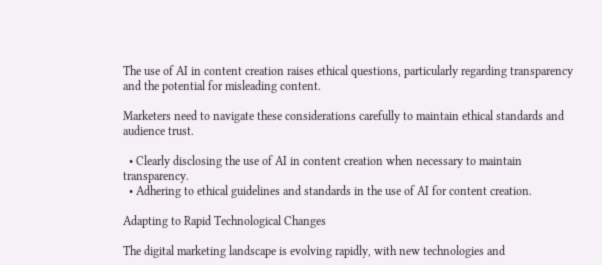The use of AI in content creation raises ethical questions, particularly regarding transparency and the potential for misleading content.

Marketers need to navigate these considerations carefully to maintain ethical standards and audience trust.

  • Clearly disclosing the use of AI in content creation when necessary to maintain transparency.
  • Adhering to ethical guidelines and standards in the use of AI for content creation.

Adapting to Rapid Technological Changes

The digital marketing landscape is evolving rapidly, with new technologies and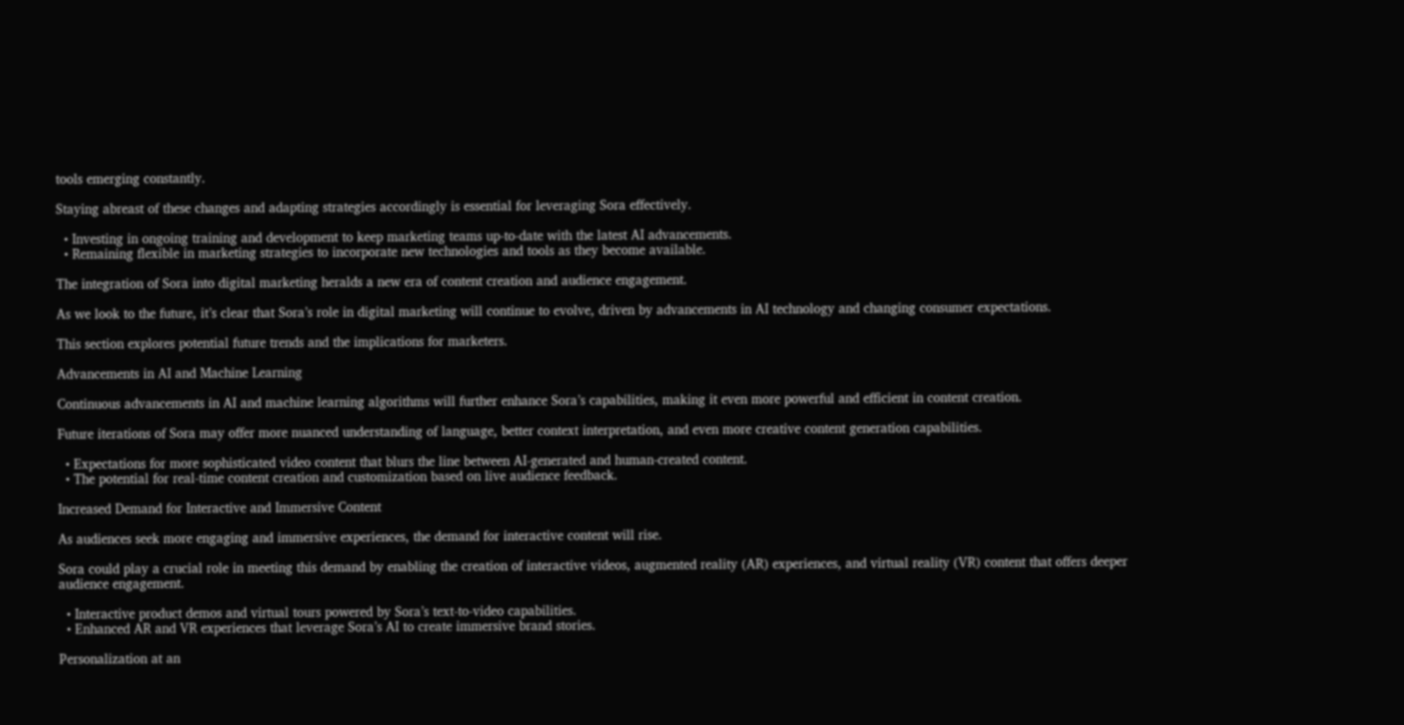tools emerging constantly.

Staying abreast of these changes and adapting strategies accordingly is essential for leveraging Sora effectively.

  • Investing in ongoing training and development to keep marketing teams up-to-date with the latest AI advancements.
  • Remaining flexible in marketing strategies to incorporate new technologies and tools as they become available.

The integration of Sora into digital marketing heralds a new era of content creation and audience engagement.

As we look to the future, it’s clear that Sora’s role in digital marketing will continue to evolve, driven by advancements in AI technology and changing consumer expectations.

This section explores potential future trends and the implications for marketers.

Advancements in AI and Machine Learning

Continuous advancements in AI and machine learning algorithms will further enhance Sora’s capabilities, making it even more powerful and efficient in content creation.

Future iterations of Sora may offer more nuanced understanding of language, better context interpretation, and even more creative content generation capabilities.

  • Expectations for more sophisticated video content that blurs the line between AI-generated and human-created content.
  • The potential for real-time content creation and customization based on live audience feedback.

Increased Demand for Interactive and Immersive Content

As audiences seek more engaging and immersive experiences, the demand for interactive content will rise.

Sora could play a crucial role in meeting this demand by enabling the creation of interactive videos, augmented reality (AR) experiences, and virtual reality (VR) content that offers deeper audience engagement.

  • Interactive product demos and virtual tours powered by Sora’s text-to-video capabilities.
  • Enhanced AR and VR experiences that leverage Sora’s AI to create immersive brand stories.

Personalization at an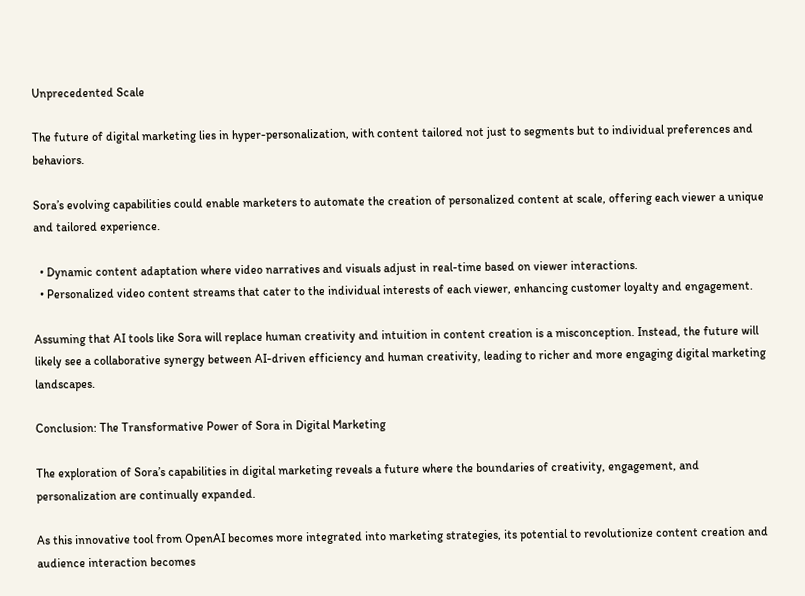Unprecedented Scale

The future of digital marketing lies in hyper-personalization, with content tailored not just to segments but to individual preferences and behaviors.

Sora’s evolving capabilities could enable marketers to automate the creation of personalized content at scale, offering each viewer a unique and tailored experience.

  • Dynamic content adaptation where video narratives and visuals adjust in real-time based on viewer interactions.
  • Personalized video content streams that cater to the individual interests of each viewer, enhancing customer loyalty and engagement.

Assuming that AI tools like Sora will replace human creativity and intuition in content creation is a misconception. Instead, the future will likely see a collaborative synergy between AI-driven efficiency and human creativity, leading to richer and more engaging digital marketing landscapes.

Conclusion: The Transformative Power of Sora in Digital Marketing

The exploration of Sora’s capabilities in digital marketing reveals a future where the boundaries of creativity, engagement, and personalization are continually expanded.

As this innovative tool from OpenAI becomes more integrated into marketing strategies, its potential to revolutionize content creation and audience interaction becomes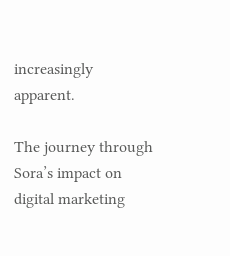increasingly apparent.

The journey through Sora’s impact on digital marketing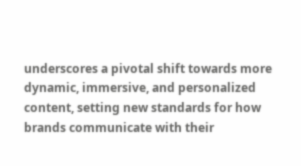underscores a pivotal shift towards more dynamic, immersive, and personalized content, setting new standards for how brands communicate with their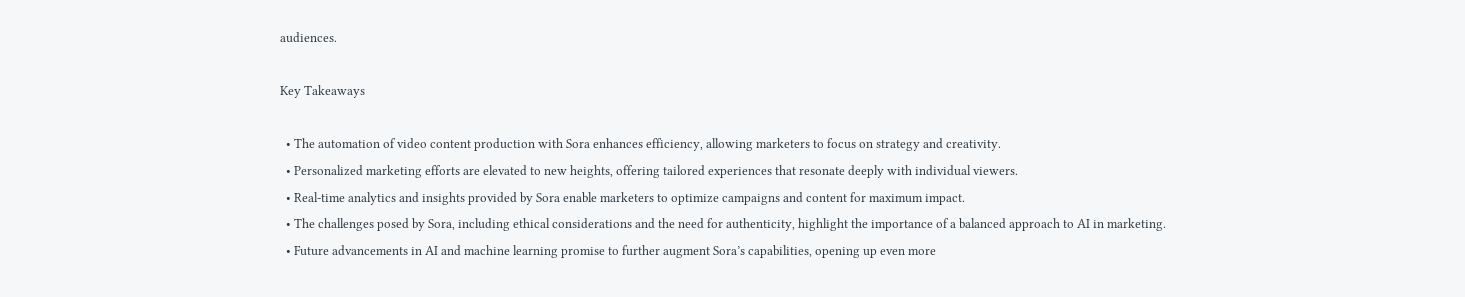audiences.

Key Takeaways

  • The automation of video content production with Sora enhances efficiency, allowing marketers to focus on strategy and creativity.
  • Personalized marketing efforts are elevated to new heights, offering tailored experiences that resonate deeply with individual viewers.
  • Real-time analytics and insights provided by Sora enable marketers to optimize campaigns and content for maximum impact.
  • The challenges posed by Sora, including ethical considerations and the need for authenticity, highlight the importance of a balanced approach to AI in marketing.
  • Future advancements in AI and machine learning promise to further augment Sora’s capabilities, opening up even more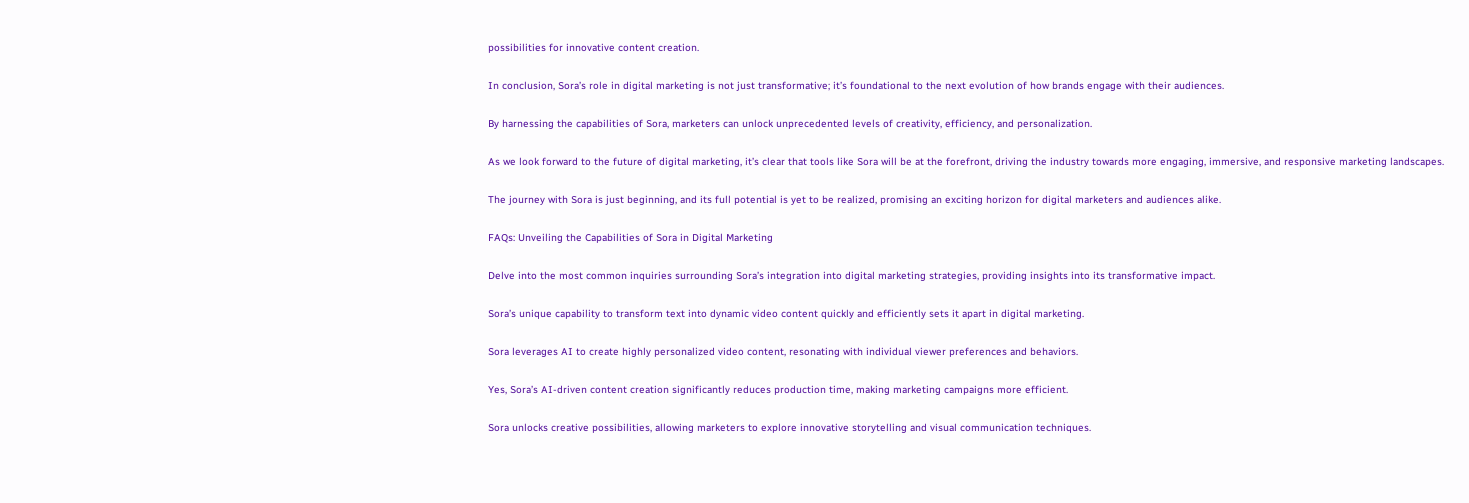possibilities for innovative content creation.

In conclusion, Sora’s role in digital marketing is not just transformative; it’s foundational to the next evolution of how brands engage with their audiences.

By harnessing the capabilities of Sora, marketers can unlock unprecedented levels of creativity, efficiency, and personalization.

As we look forward to the future of digital marketing, it’s clear that tools like Sora will be at the forefront, driving the industry towards more engaging, immersive, and responsive marketing landscapes.

The journey with Sora is just beginning, and its full potential is yet to be realized, promising an exciting horizon for digital marketers and audiences alike.

FAQs: Unveiling the Capabilities of Sora in Digital Marketing

Delve into the most common inquiries surrounding Sora’s integration into digital marketing strategies, providing insights into its transformative impact.

Sora’s unique capability to transform text into dynamic video content quickly and efficiently sets it apart in digital marketing.

Sora leverages AI to create highly personalized video content, resonating with individual viewer preferences and behaviors.

Yes, Sora’s AI-driven content creation significantly reduces production time, making marketing campaigns more efficient.

Sora unlocks creative possibilities, allowing marketers to explore innovative storytelling and visual communication techniques.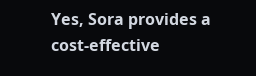Yes, Sora provides a cost-effective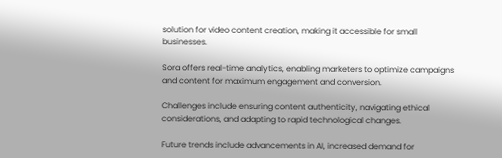solution for video content creation, making it accessible for small businesses.

Sora offers real-time analytics, enabling marketers to optimize campaigns and content for maximum engagement and conversion.

Challenges include ensuring content authenticity, navigating ethical considerations, and adapting to rapid technological changes.

Future trends include advancements in AI, increased demand for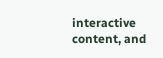interactive content, and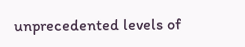unprecedented levels of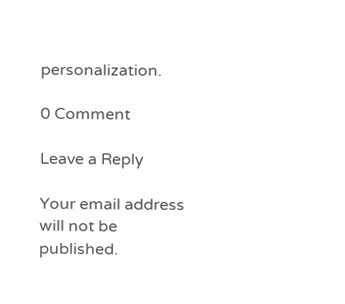personalization.

0 Comment

Leave a Reply

Your email address will not be published.